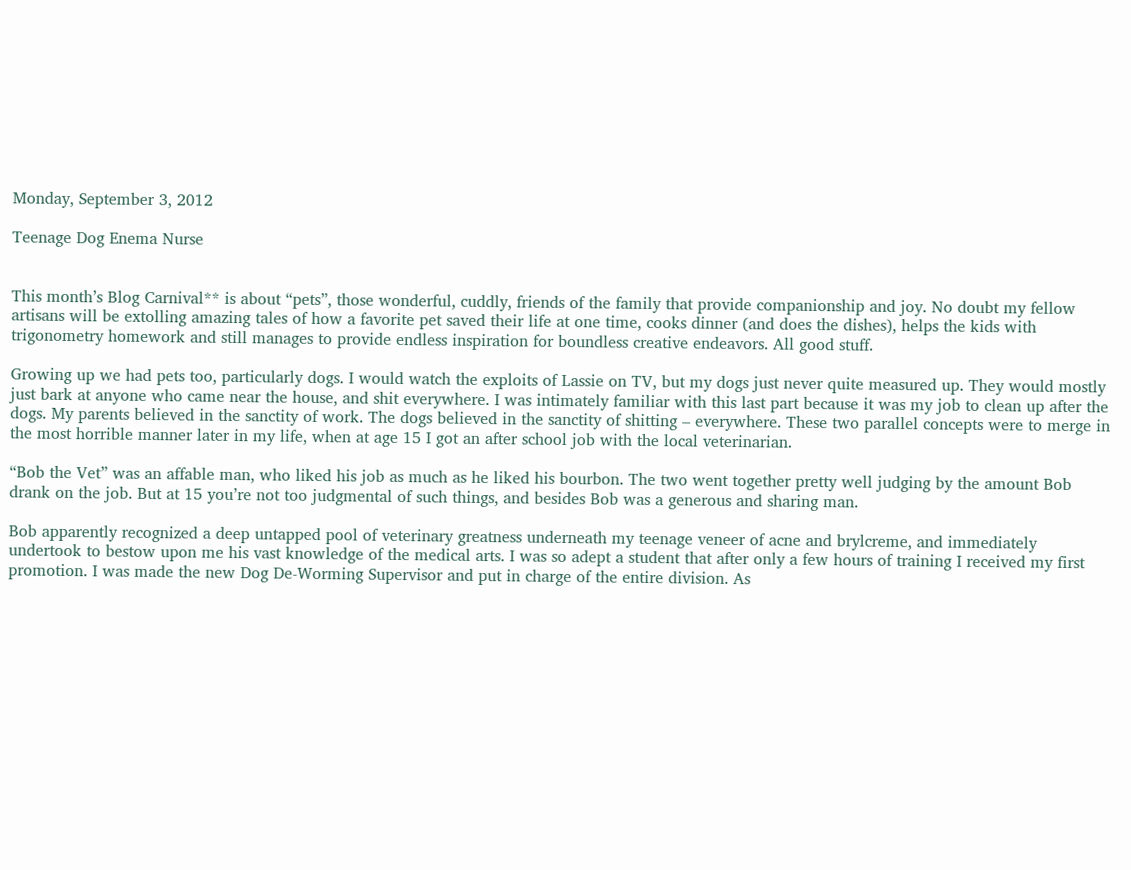Monday, September 3, 2012

Teenage Dog Enema Nurse


This month’s Blog Carnival** is about “pets”, those wonderful, cuddly, friends of the family that provide companionship and joy. No doubt my fellow artisans will be extolling amazing tales of how a favorite pet saved their life at one time, cooks dinner (and does the dishes), helps the kids with trigonometry homework and still manages to provide endless inspiration for boundless creative endeavors. All good stuff.

Growing up we had pets too, particularly dogs. I would watch the exploits of Lassie on TV, but my dogs just never quite measured up. They would mostly just bark at anyone who came near the house, and shit everywhere. I was intimately familiar with this last part because it was my job to clean up after the dogs. My parents believed in the sanctity of work. The dogs believed in the sanctity of shitting – everywhere. These two parallel concepts were to merge in the most horrible manner later in my life, when at age 15 I got an after school job with the local veterinarian.

“Bob the Vet” was an affable man, who liked his job as much as he liked his bourbon. The two went together pretty well judging by the amount Bob drank on the job. But at 15 you’re not too judgmental of such things, and besides Bob was a generous and sharing man.

Bob apparently recognized a deep untapped pool of veterinary greatness underneath my teenage veneer of acne and brylcreme, and immediately undertook to bestow upon me his vast knowledge of the medical arts. I was so adept a student that after only a few hours of training I received my first promotion. I was made the new Dog De-Worming Supervisor and put in charge of the entire division. As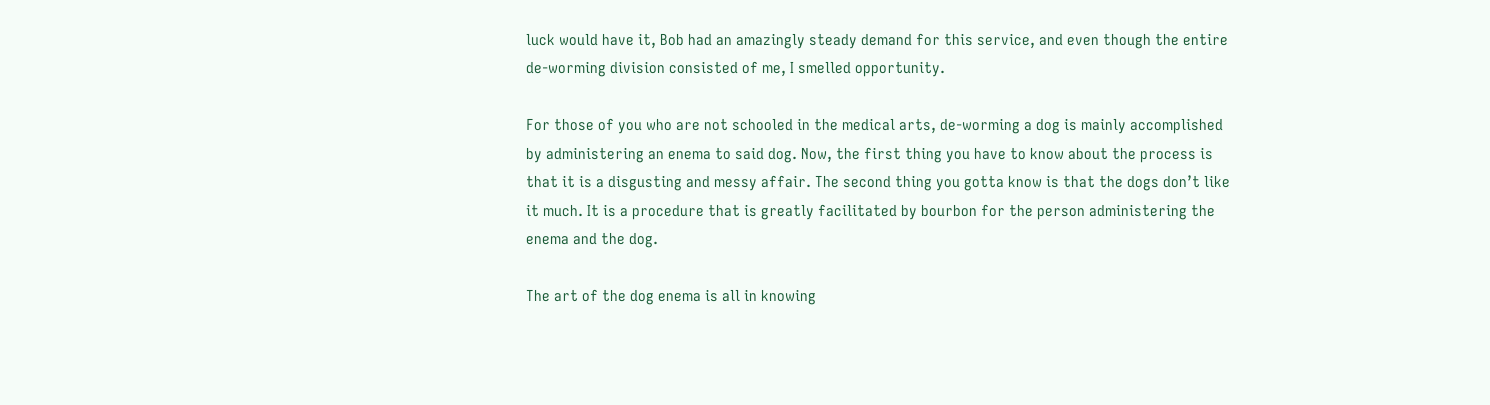luck would have it, Bob had an amazingly steady demand for this service, and even though the entire de-worming division consisted of me, I smelled opportunity.

For those of you who are not schooled in the medical arts, de-worming a dog is mainly accomplished by administering an enema to said dog. Now, the first thing you have to know about the process is that it is a disgusting and messy affair. The second thing you gotta know is that the dogs don’t like it much. It is a procedure that is greatly facilitated by bourbon for the person administering the enema and the dog.

The art of the dog enema is all in knowing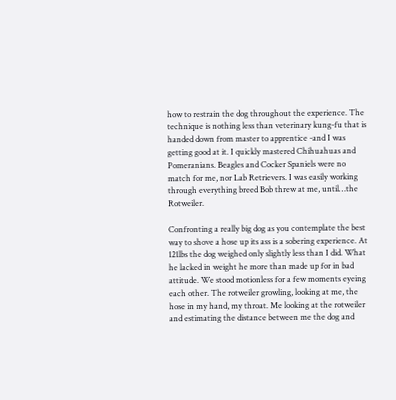how to restrain the dog throughout the experience. The technique is nothing less than veterinary kung-fu that is handed down from master to apprentice -and I was getting good at it. I quickly mastered Chihuahuas and Pomeranians. Beagles and Cocker Spaniels were no match for me, nor Lab Retrievers. I was easily working through everything breed Bob threw at me, until…the Rotweiler.

Confronting a really big dog as you contemplate the best way to shove a hose up its ass is a sobering experience. At 121lbs the dog weighed only slightly less than I did. What he lacked in weight he more than made up for in bad attitude. We stood motionless for a few moments eyeing each other. The rotweiler growling, looking at me, the hose in my hand, my throat. Me looking at the rotweiler and estimating the distance between me the dog and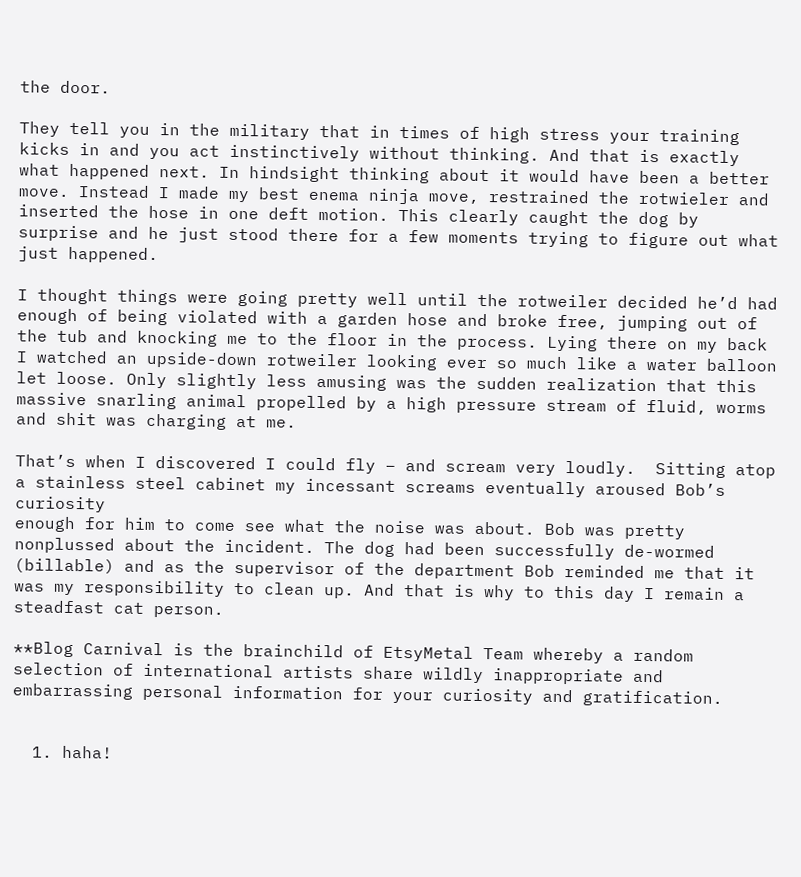the door.

They tell you in the military that in times of high stress your training kicks in and you act instinctively without thinking. And that is exactly what happened next. In hindsight thinking about it would have been a better move. Instead I made my best enema ninja move, restrained the rotwieler and inserted the hose in one deft motion. This clearly caught the dog by surprise and he just stood there for a few moments trying to figure out what just happened.

I thought things were going pretty well until the rotweiler decided he’d had enough of being violated with a garden hose and broke free, jumping out of the tub and knocking me to the floor in the process. Lying there on my back I watched an upside-down rotweiler looking ever so much like a water balloon let loose. Only slightly less amusing was the sudden realization that this massive snarling animal propelled by a high pressure stream of fluid, worms and shit was charging at me.

That’s when I discovered I could fly – and scream very loudly.  Sitting atop a stainless steel cabinet my incessant screams eventually aroused Bob’s curiosity
enough for him to come see what the noise was about. Bob was pretty nonplussed about the incident. The dog had been successfully de-wormed (billable) and as the supervisor of the department Bob reminded me that it was my responsibility to clean up. And that is why to this day I remain a steadfast cat person.

**Blog Carnival is the brainchild of EtsyMetal Team whereby a random selection of international artists share wildly inappropriate and embarrassing personal information for your curiosity and gratification.


  1. haha!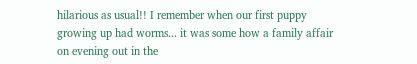hilarious as usual!! I remember when our first puppy growing up had worms... it was some how a family affair on evening out in the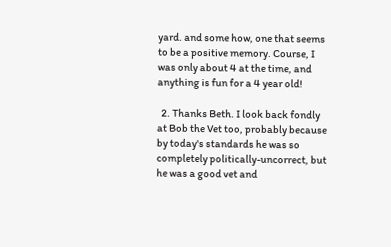yard. and some how, one that seems to be a positive memory. Course, I was only about 4 at the time, and anything is fun for a 4 year old!

  2. Thanks Beth. I look back fondly at Bob the Vet too, probably because by today's standards he was so completely politically-uncorrect, but he was a good vet and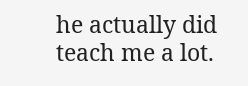he actually did teach me a lot.